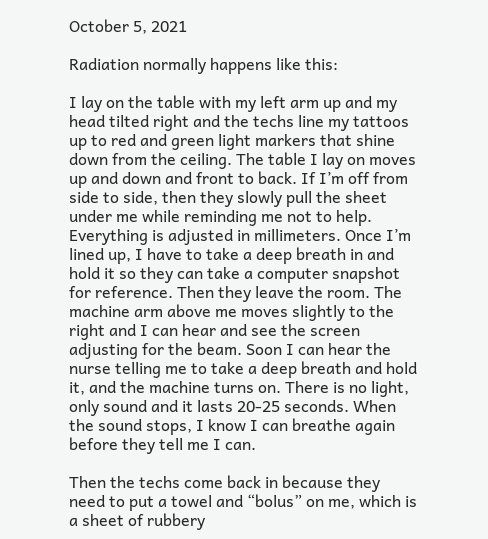October 5, 2021

Radiation normally happens like this:

I lay on the table with my left arm up and my head tilted right and the techs line my tattoos up to red and green light markers that shine down from the ceiling. The table I lay on moves up and down and front to back. If I’m off from side to side, then they slowly pull the sheet under me while reminding me not to help. Everything is adjusted in millimeters. Once I’m lined up, I have to take a deep breath in and hold it so they can take a computer snapshot for reference. Then they leave the room. The machine arm above me moves slightly to the right and I can hear and see the screen adjusting for the beam. Soon I can hear the nurse telling me to take a deep breath and hold it, and the machine turns on. There is no light, only sound and it lasts 20-25 seconds. When the sound stops, I know I can breathe again before they tell me I can.

Then the techs come back in because they need to put a towel and “bolus” on me, which is a sheet of rubbery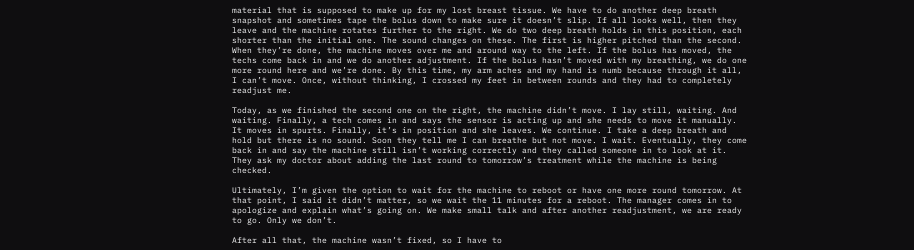material that is supposed to make up for my lost breast tissue. We have to do another deep breath snapshot and sometimes tape the bolus down to make sure it doesn’t slip. If all looks well, then they leave and the machine rotates further to the right. We do two deep breath holds in this position, each shorter than the initial one. The sound changes on these. The first is higher pitched than the second. When they’re done, the machine moves over me and around way to the left. If the bolus has moved, the techs come back in and we do another adjustment. If the bolus hasn’t moved with my breathing, we do one more round here and we’re done. By this time, my arm aches and my hand is numb because through it all, I can’t move. Once, without thinking, I crossed my feet in between rounds and they had to completely readjust me.

Today, as we finished the second one on the right, the machine didn’t move. I lay still, waiting. And waiting. Finally, a tech comes in and says the sensor is acting up and she needs to move it manually. It moves in spurts. Finally, it’s in position and she leaves. We continue. I take a deep breath and hold but there is no sound. Soon they tell me I can breathe but not move. I wait. Eventually, they come back in and say the machine still isn’t working correctly and they called someone in to look at it. They ask my doctor about adding the last round to tomorrow’s treatment while the machine is being checked.

Ultimately, I’m given the option to wait for the machine to reboot or have one more round tomorrow. At that point, I said it didn’t matter, so we wait the 11 minutes for a reboot. The manager comes in to apologize and explain what’s going on. We make small talk and after another readjustment, we are ready to go. Only we don’t.

After all that, the machine wasn’t fixed, so I have to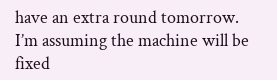have an extra round tomorrow. I’m assuming the machine will be fixed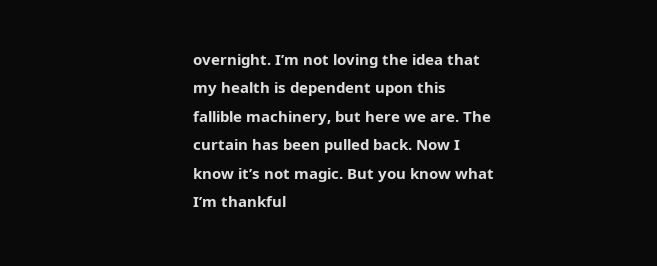overnight. I’m not loving the idea that my health is dependent upon this fallible machinery, but here we are. The curtain has been pulled back. Now I know it’s not magic. But you know what I’m thankful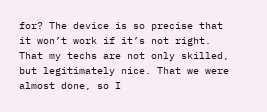for? The device is so precise that it won’t work if it’s not right. That my techs are not only skilled, but legitimately nice. That we were almost done, so I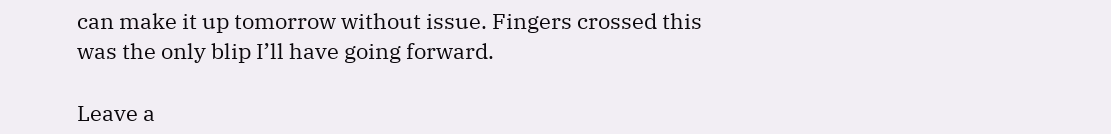can make it up tomorrow without issue. Fingers crossed this was the only blip I’ll have going forward.

Leave a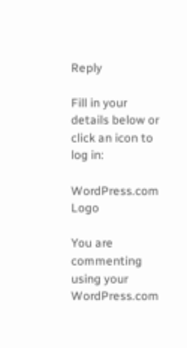Reply

Fill in your details below or click an icon to log in:

WordPress.com Logo

You are commenting using your WordPress.com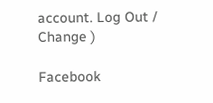account. Log Out /  Change )

Facebook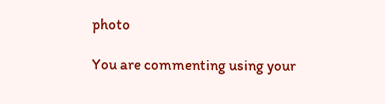photo

You are commenting using your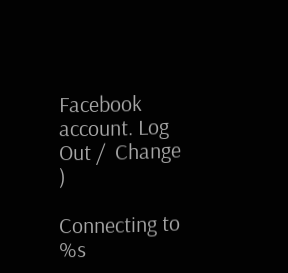Facebook account. Log Out /  Change )

Connecting to %s